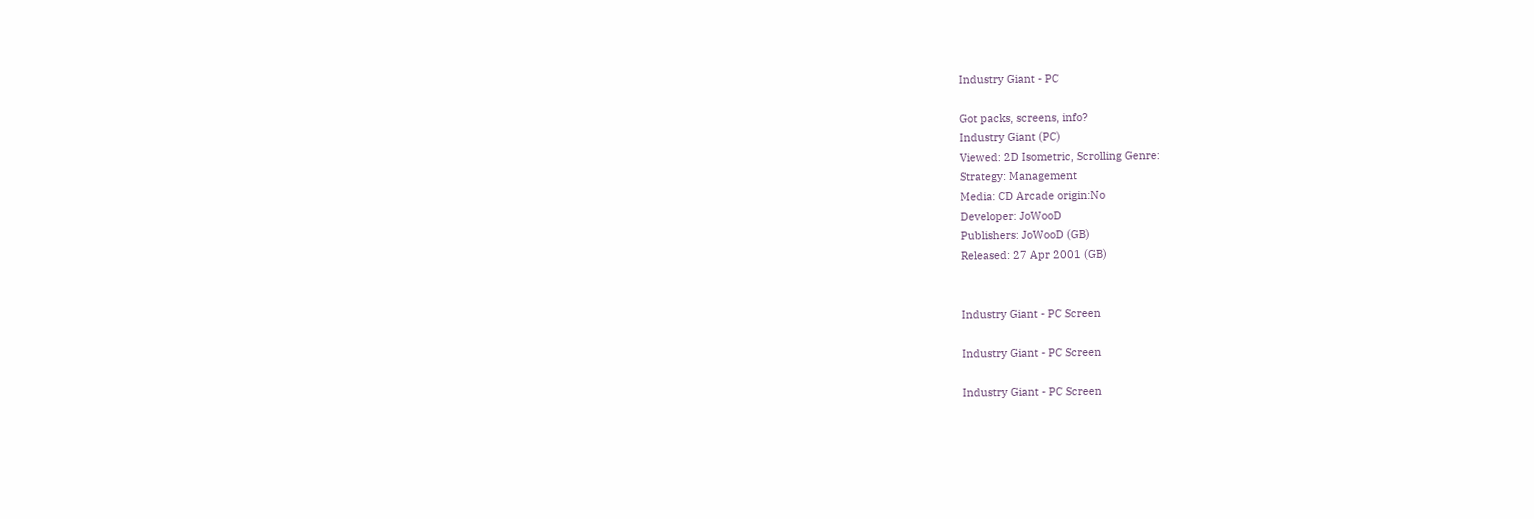Industry Giant - PC

Got packs, screens, info?
Industry Giant (PC)
Viewed: 2D Isometric, Scrolling Genre:
Strategy: Management
Media: CD Arcade origin:No
Developer: JoWooD
Publishers: JoWooD (GB)
Released: 27 Apr 2001 (GB)


Industry Giant - PC Screen

Industry Giant - PC Screen

Industry Giant - PC Screen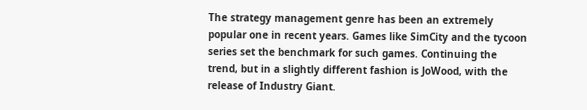The strategy management genre has been an extremely popular one in recent years. Games like SimCity and the tycoon series set the benchmark for such games. Continuing the trend, but in a slightly different fashion is JoWood, with the release of Industry Giant.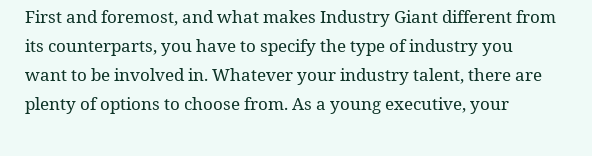First and foremost, and what makes Industry Giant different from its counterparts, you have to specify the type of industry you want to be involved in. Whatever your industry talent, there are plenty of options to choose from. As a young executive, your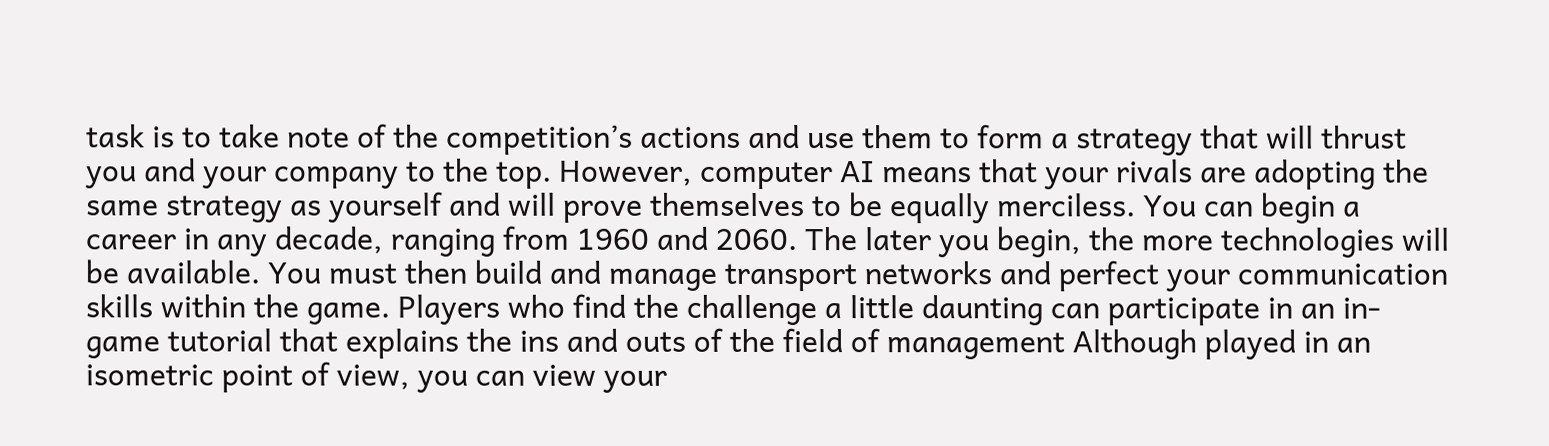task is to take note of the competition’s actions and use them to form a strategy that will thrust you and your company to the top. However, computer AI means that your rivals are adopting the same strategy as yourself and will prove themselves to be equally merciless. You can begin a career in any decade, ranging from 1960 and 2060. The later you begin, the more technologies will be available. You must then build and manage transport networks and perfect your communication skills within the game. Players who find the challenge a little daunting can participate in an in-game tutorial that explains the ins and outs of the field of management Although played in an isometric point of view, you can view your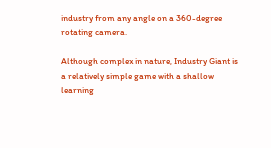industry from any angle on a 360-degree rotating camera.

Although complex in nature, Industry Giant is a relatively simple game with a shallow learning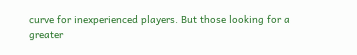curve for inexperienced players. But those looking for a greater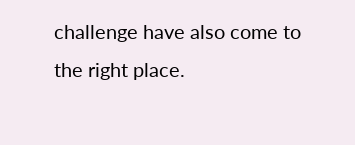challenge have also come to the right place.